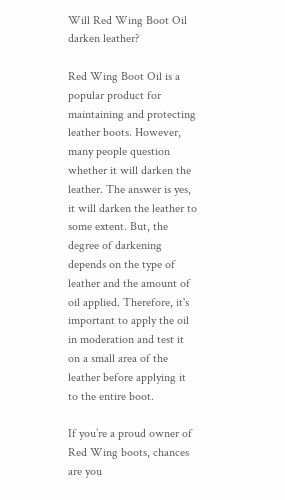Will Red Wing Boot Oil darken leather?

Red Wing Boot Oil is a popular product for maintaining and protecting leather boots. However, many people question whether it will darken the leather. The answer is yes, it will darken the leather to some extent. But, the degree of darkening depends on the type of leather and the amount of oil applied. Therefore, it's important to apply the oil in moderation and test it on a small area of the leather before applying it to the entire boot.

If you’re a proud owner of Red Wing boots, chances are you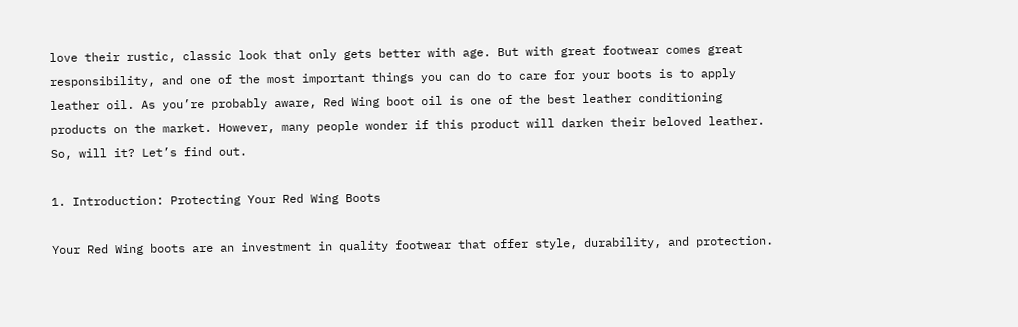love their rustic, classic look that only gets better with age. But with great footwear comes great responsibility, and one of the most important things you can do to care for your boots is to apply leather oil. As you’re probably aware, Red Wing boot oil is one of the best leather conditioning products on the market. However, many people wonder if this product will darken their beloved leather. So, will it? Let’s find out.

1. Introduction: Protecting Your Red Wing Boots

Your Red Wing boots are an investment in quality footwear that offer style, durability, and protection.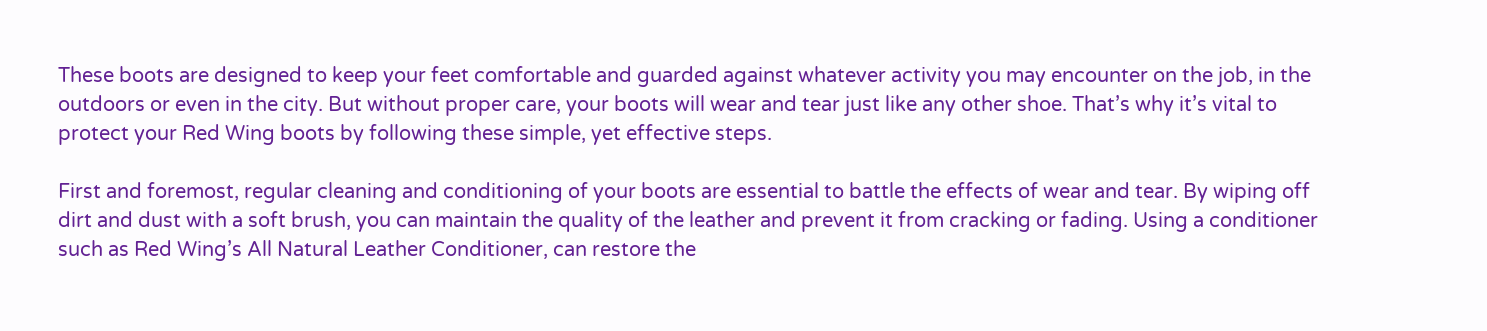These boots are designed to keep your feet comfortable and guarded against whatever activity you may encounter on the job, in the outdoors or even in the city. But without proper care, your boots will wear and tear just like any other shoe. That’s why it’s vital to protect your Red Wing boots by following these simple, yet effective steps.

First and foremost, regular cleaning and conditioning of your boots are essential to battle the effects of wear and tear. By wiping off dirt and dust with a soft brush, you can maintain the quality of the leather and prevent it from cracking or fading. Using a conditioner such as Red Wing’s All Natural Leather Conditioner, can restore the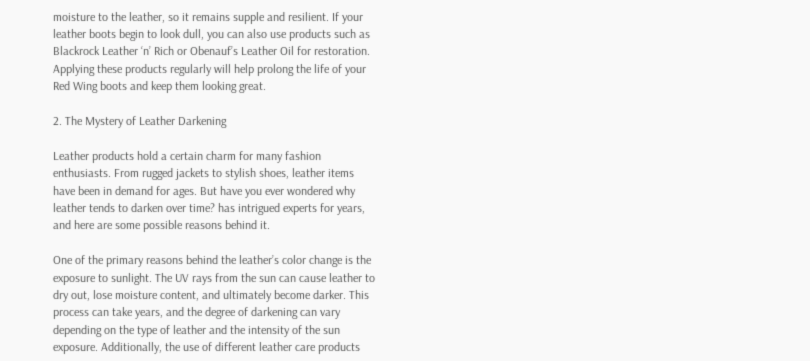moisture to the leather, so it remains supple and resilient. If your leather boots begin to look dull, you can also use products such as Blackrock Leather ‘n’ Rich or Obenauf’s Leather Oil for restoration. Applying these products regularly will help prolong the life of your Red Wing boots and keep them looking great.

2. The Mystery of Leather Darkening

Leather products hold a certain charm for many fashion enthusiasts. From rugged jackets to stylish shoes, leather items have been in demand for ages. But have you ever wondered why leather tends to darken over time? has intrigued experts for years, and here are some possible reasons behind it.

One of the primary reasons behind the leather’s color change is the exposure to sunlight. The UV rays from the sun can cause leather to dry out, lose moisture content, and ultimately become darker. This process can take years, and the degree of darkening can vary depending on the type of leather and the intensity of the sun exposure. Additionally, the use of different leather care products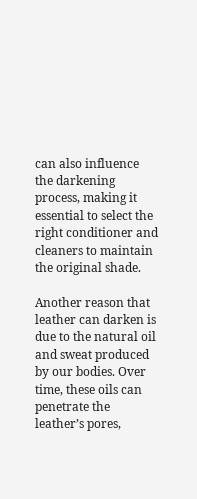can also influence the darkening process, making it essential to select the right conditioner and cleaners to maintain the original shade.

Another reason that leather can darken is due to the natural oil and sweat produced by our bodies. Over time, these oils can penetrate the leather’s pores,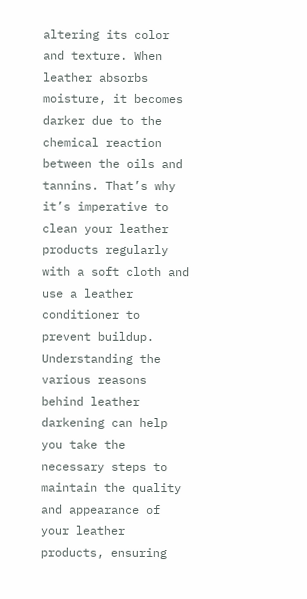altering its color and texture. When leather absorbs moisture, it becomes darker due to the chemical reaction between the oils and tannins. That’s why it’s imperative to clean your leather products regularly with a soft cloth and use a leather conditioner to prevent buildup. Understanding the various reasons behind leather darkening can help you take the necessary steps to maintain the quality and appearance of your leather products, ensuring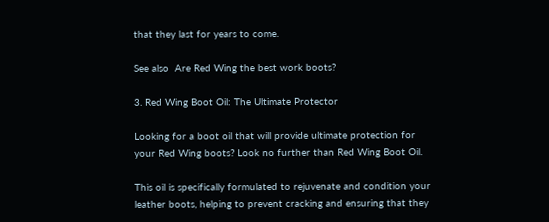that they last for years to come.

See also  Are Red Wing the best work boots?

3. Red Wing Boot Oil: The Ultimate Protector

Looking for a boot oil that will provide ultimate protection for your Red Wing boots? Look no further than Red Wing Boot Oil.

This oil is specifically formulated to rejuvenate and condition your leather boots, helping to prevent cracking and ensuring that they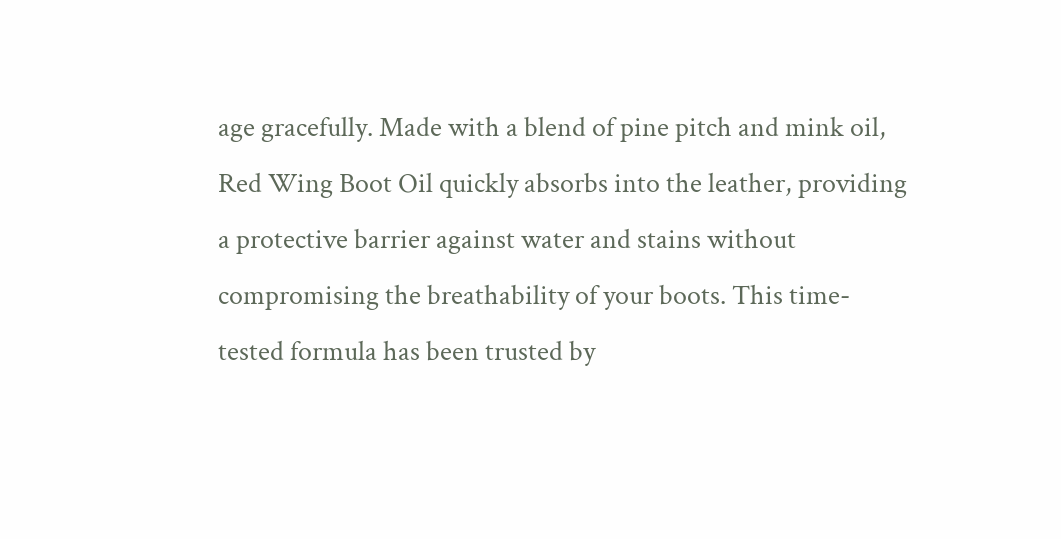age gracefully. Made with a blend of pine pitch and mink oil, Red Wing Boot Oil quickly absorbs into the leather, providing a protective barrier against water and stains without compromising the breathability of your boots. This time-tested formula has been trusted by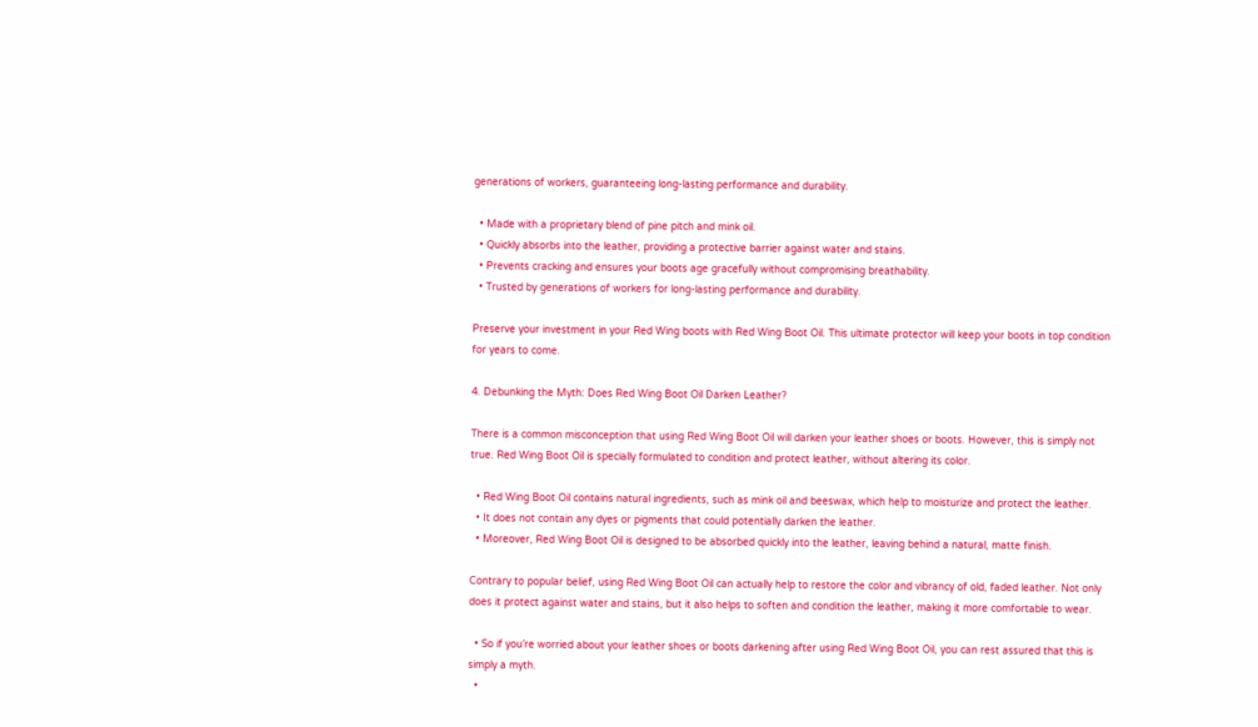generations of workers, guaranteeing long-lasting performance and durability.

  • Made with a proprietary blend of pine pitch and mink oil.
  • Quickly absorbs into the leather, providing a protective barrier against water and stains.
  • Prevents cracking and ensures your boots age gracefully without compromising breathability.
  • Trusted by generations of workers for long-lasting performance and durability.

Preserve your investment in your Red Wing boots with Red Wing Boot Oil. This ultimate protector will keep your boots in top condition for years to come.

4. Debunking the Myth: Does Red Wing Boot Oil Darken Leather?

There is a common misconception that using Red Wing Boot Oil will darken your leather shoes or boots. However, this is simply not true. Red Wing Boot Oil is specially formulated to condition and protect leather, without altering its color.

  • Red Wing Boot Oil contains natural ingredients, such as mink oil and beeswax, which help to moisturize and protect the leather.
  • It does not contain any dyes or pigments that could potentially darken the leather.
  • Moreover, Red Wing Boot Oil is designed to be absorbed quickly into the leather, leaving behind a natural, matte finish.

Contrary to popular belief, using Red Wing Boot Oil can actually help to restore the color and vibrancy of old, faded leather. Not only does it protect against water and stains, but it also helps to soften and condition the leather, making it more comfortable to wear.

  • So if you’re worried about your leather shoes or boots darkening after using Red Wing Boot Oil, you can rest assured that this is simply a myth.
  •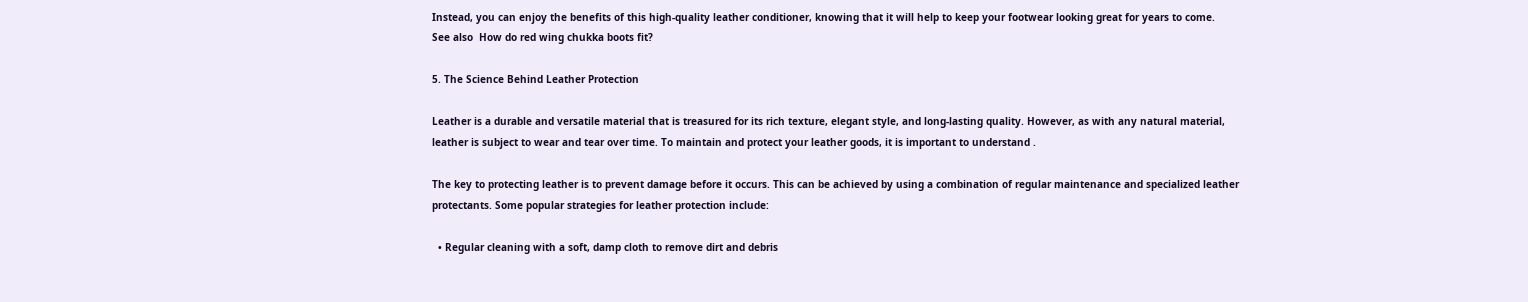Instead, you can enjoy the benefits of this high-quality leather conditioner, knowing that it will help to keep your footwear looking great for years to come.
See also  How do red wing chukka boots fit?

5. The Science Behind Leather Protection

Leather is a durable and versatile material that is treasured for its rich texture, elegant style, and long-lasting quality. However, as with any natural material, leather is subject to wear and tear over time. To maintain and protect your leather goods, it is important to understand .

The key to protecting leather is to prevent damage before it occurs. This can be achieved by using a combination of regular maintenance and specialized leather protectants. Some popular strategies for leather protection include:

  • Regular cleaning with a soft, damp cloth to remove dirt and debris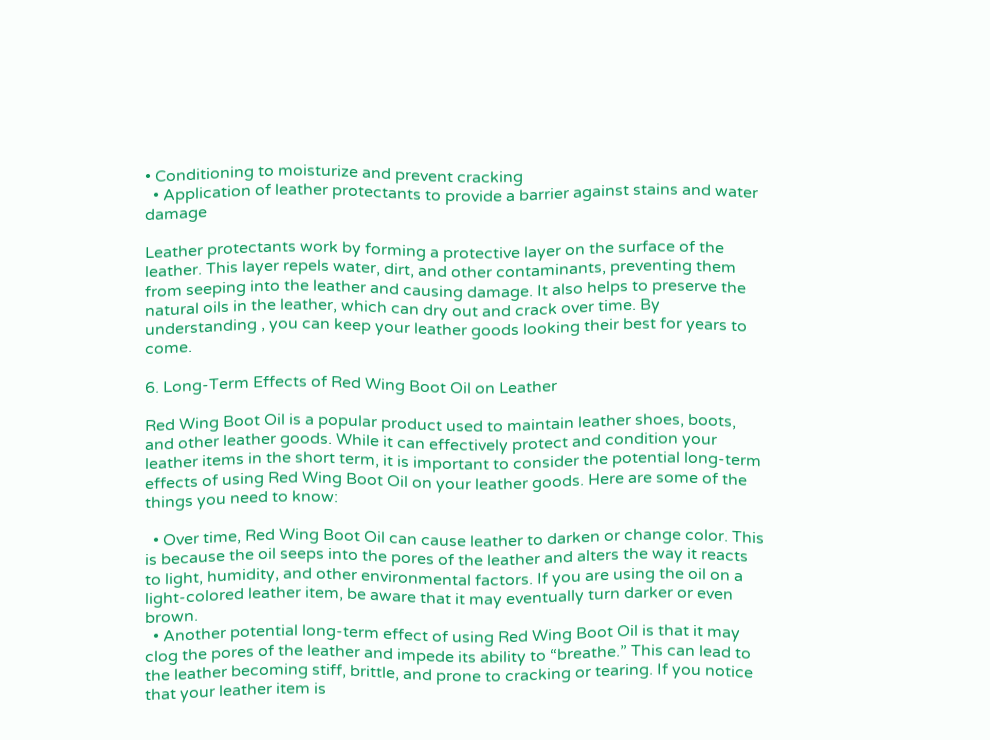• Conditioning to moisturize and prevent cracking
  • Application of leather protectants to provide a barrier against stains and water damage

Leather protectants work by forming a protective layer on the surface of the leather. This layer repels water, dirt, and other contaminants, preventing them from seeping into the leather and causing damage. It also helps to preserve the natural oils in the leather, which can dry out and crack over time. By understanding , you can keep your leather goods looking their best for years to come.

6. Long-Term Effects of Red Wing Boot Oil on Leather

Red Wing Boot Oil is a popular product used to maintain leather shoes, boots, and other leather goods. While it can effectively protect and condition your leather items in the short term, it is important to consider the potential long-term effects of using Red Wing Boot Oil on your leather goods. Here are some of the things you need to know:

  • Over time, Red Wing Boot Oil can cause leather to darken or change color. This is because the oil seeps into the pores of the leather and alters the way it reacts to light, humidity, and other environmental factors. If you are using the oil on a light-colored leather item, be aware that it may eventually turn darker or even brown.
  • Another potential long-term effect of using Red Wing Boot Oil is that it may clog the pores of the leather and impede its ability to “breathe.” This can lead to the leather becoming stiff, brittle, and prone to cracking or tearing. If you notice that your leather item is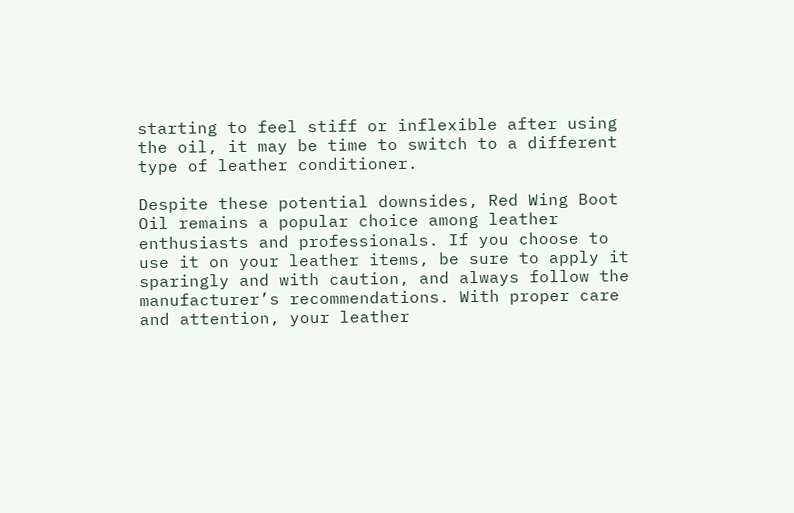starting to feel stiff or inflexible after using the oil, it may be time to switch to a different type of leather conditioner.

Despite these potential downsides, Red Wing Boot Oil remains a popular choice among leather enthusiasts and professionals. If you choose to use it on your leather items, be sure to apply it sparingly and with caution, and always follow the manufacturer’s recommendations. With proper care and attention, your leather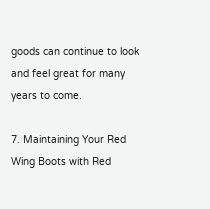goods can continue to look and feel great for many years to come.

7. Maintaining Your Red Wing Boots with Red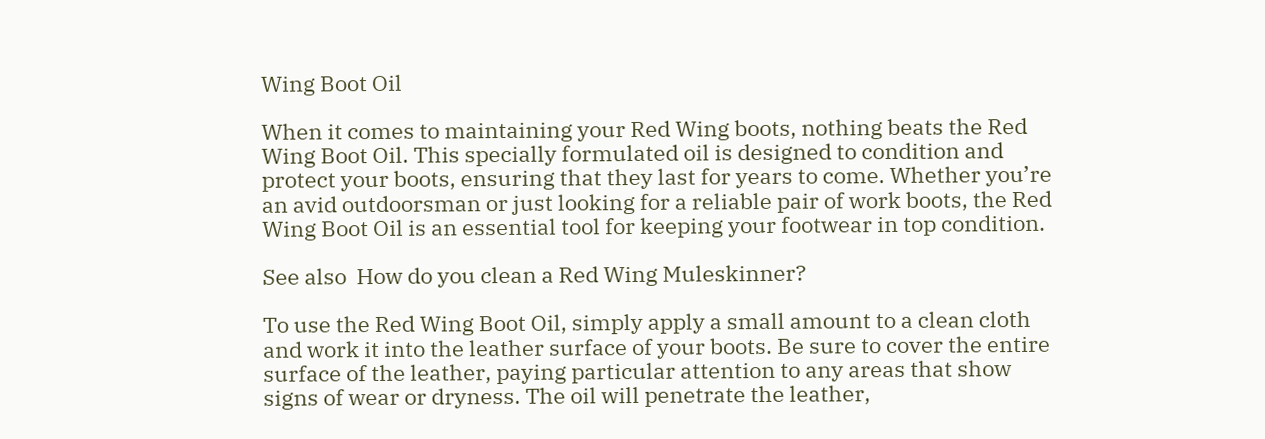Wing Boot Oil

When it comes to maintaining your Red Wing boots, nothing beats the Red Wing Boot Oil. This specially formulated oil is designed to condition and protect your boots, ensuring that they last for years to come. Whether you’re an avid outdoorsman or just looking for a reliable pair of work boots, the Red Wing Boot Oil is an essential tool for keeping your footwear in top condition.

See also  How do you clean a Red Wing Muleskinner?

To use the Red Wing Boot Oil, simply apply a small amount to a clean cloth and work it into the leather surface of your boots. Be sure to cover the entire surface of the leather, paying particular attention to any areas that show signs of wear or dryness. The oil will penetrate the leather,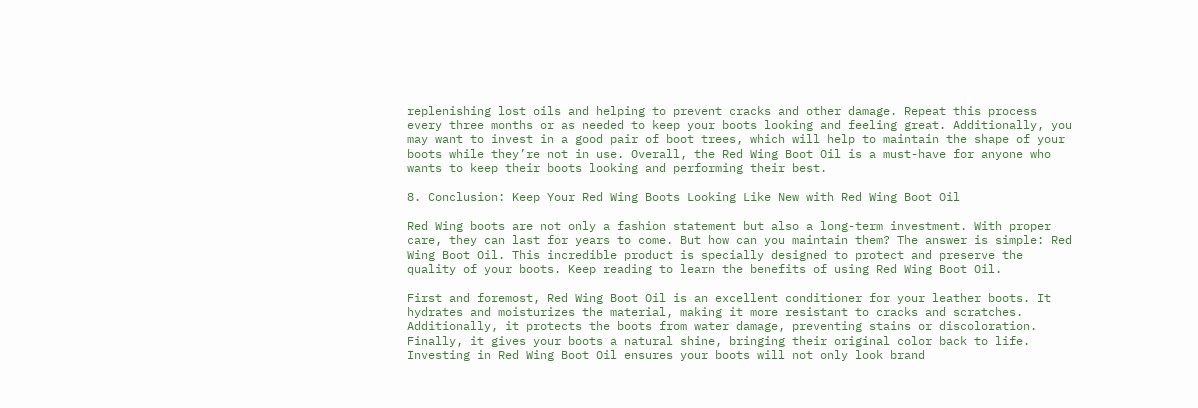replenishing lost oils and helping to prevent cracks and other damage. Repeat this process every three months or as needed to keep your boots looking and feeling great. Additionally, you may want to invest in a good pair of boot trees, which will help to maintain the shape of your boots while they’re not in use. Overall, the Red Wing Boot Oil is a must-have for anyone who wants to keep their boots looking and performing their best.

8. Conclusion: Keep Your Red Wing Boots Looking Like New with Red Wing Boot Oil

Red Wing boots are not only a fashion statement but also a long-term investment. With proper care, they can last for years to come. But how can you maintain them? The answer is simple: Red Wing Boot Oil. This incredible product is specially designed to protect and preserve the quality of your boots. Keep reading to learn the benefits of using Red Wing Boot Oil.

First and foremost, Red Wing Boot Oil is an excellent conditioner for your leather boots. It hydrates and moisturizes the material, making it more resistant to cracks and scratches. Additionally, it protects the boots from water damage, preventing stains or discoloration. Finally, it gives your boots a natural shine, bringing their original color back to life. Investing in Red Wing Boot Oil ensures your boots will not only look brand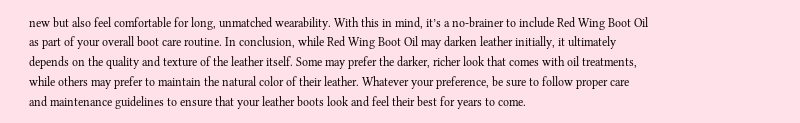new but also feel comfortable for long, unmatched wearability. With this in mind, it’s a no-brainer to include Red Wing Boot Oil as part of your overall boot care routine. In conclusion, while Red Wing Boot Oil may darken leather initially, it ultimately depends on the quality and texture of the leather itself. Some may prefer the darker, richer look that comes with oil treatments, while others may prefer to maintain the natural color of their leather. Whatever your preference, be sure to follow proper care and maintenance guidelines to ensure that your leather boots look and feel their best for years to come.